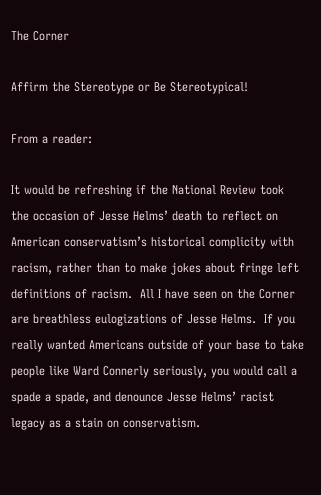The Corner

Affirm the Stereotype or Be Stereotypical!

From a reader:

It would be refreshing if the National Review took the occasion of Jesse Helms’ death to reflect on American conservatism’s historical complicity with racism, rather than to make jokes about fringe left definitions of racism.  All I have seen on the Corner are breathless eulogizations of Jesse Helms.  If you really wanted Americans outside of your base to take people like Ward Connerly seriously, you would call a spade a spade, and denounce Jesse Helms’ racist legacy as a stain on conservatism.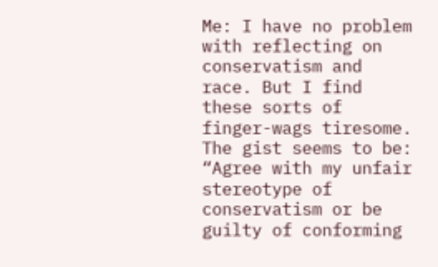Me: I have no problem with reflecting on conservatism and race. But I find these sorts of finger-wags tiresome. The gist seems to be: “Agree with my unfair stereotype of conservatism or be guilty of conforming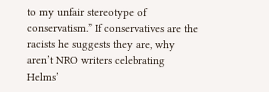to my unfair stereotype of conservatism.” If conservatives are the racists he suggests they are, why aren’t NRO writers celebrating Helms’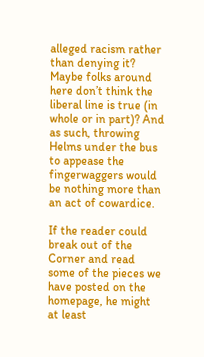alleged racism rather than denying it? Maybe folks around here don’t think the liberal line is true (in whole or in part)? And as such, throwing Helms under the bus to appease the fingerwaggers would be nothing more than an act of cowardice.

If the reader could break out of the Corner and read some of the pieces we have posted on the homepage, he might at least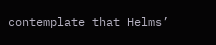contemplate that Helms’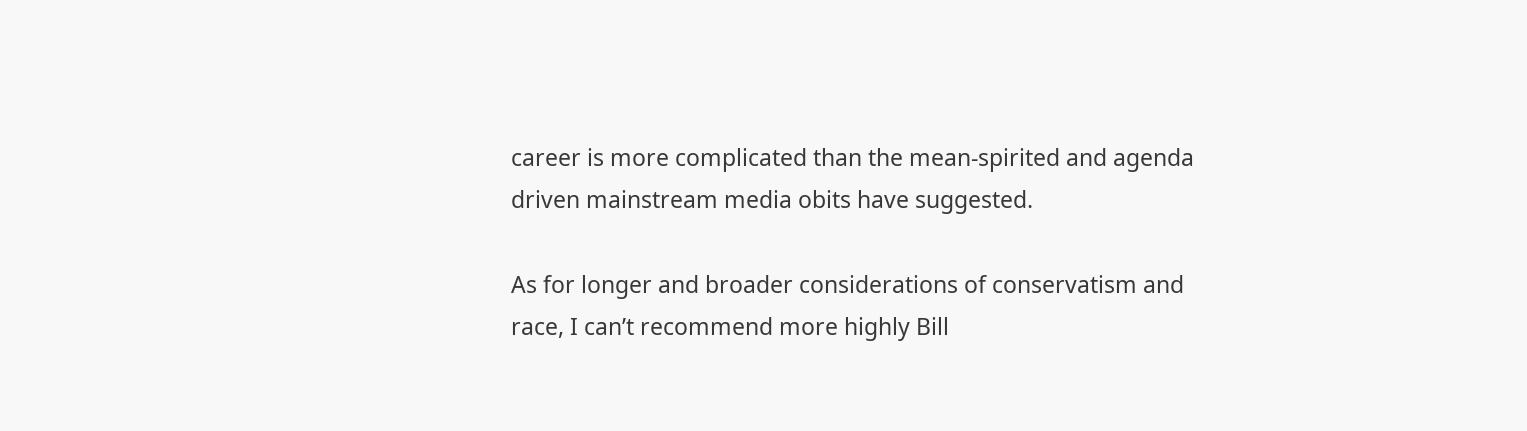career is more complicated than the mean-spirited and agenda driven mainstream media obits have suggested.

As for longer and broader considerations of conservatism and race, I can’t recommend more highly Bill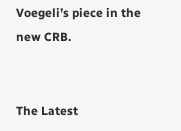Voegeli’s piece in the new CRB.


The Latest